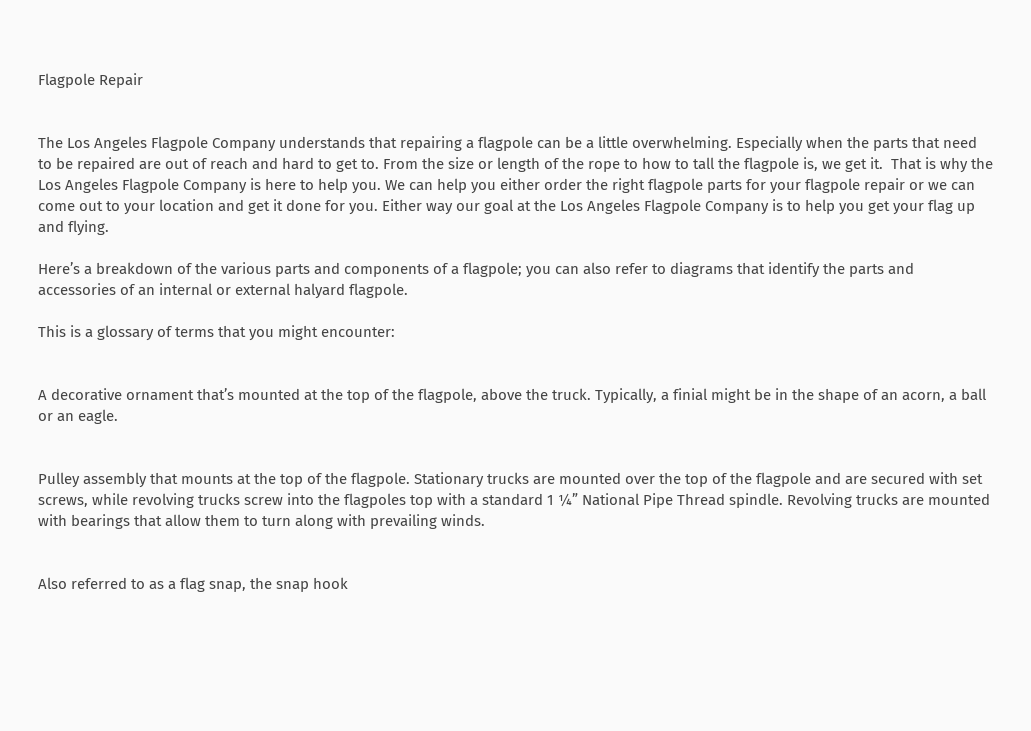Flagpole Repair


The Los Angeles Flagpole Company understands that repairing a flagpole can be a little overwhelming. Especially when the parts that need to be repaired are out of reach and hard to get to. From the size or length of the rope to how to tall the flagpole is, we get it.  That is why the Los Angeles Flagpole Company is here to help you. We can help you either order the right flagpole parts for your flagpole repair or we can come out to your location and get it done for you. Either way our goal at the Los Angeles Flagpole Company is to help you get your flag up and flying.

Here’s a breakdown of the various parts and components of a flagpole; you can also refer to diagrams that identify the parts and accessories of an internal or external halyard flagpole.

This is a glossary of terms that you might encounter:


A decorative ornament that’s mounted at the top of the flagpole, above the truck. Typically, a finial might be in the shape of an acorn, a ball or an eagle.


Pulley assembly that mounts at the top of the flagpole. Stationary trucks are mounted over the top of the flagpole and are secured with set screws, while revolving trucks screw into the flagpoles top with a standard 1 ¼” National Pipe Thread spindle. Revolving trucks are mounted with bearings that allow them to turn along with prevailing winds.


Also referred to as a flag snap, the snap hook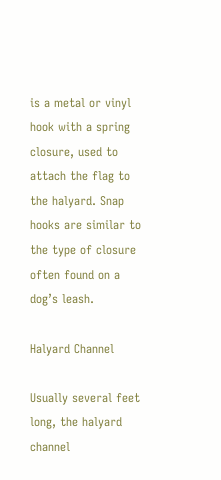is a metal or vinyl hook with a spring closure, used to attach the flag to the halyard. Snap hooks are similar to the type of closure often found on a dog’s leash.

Halyard Channel

Usually several feet long, the halyard channel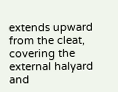extends upward from the cleat, covering the external halyard and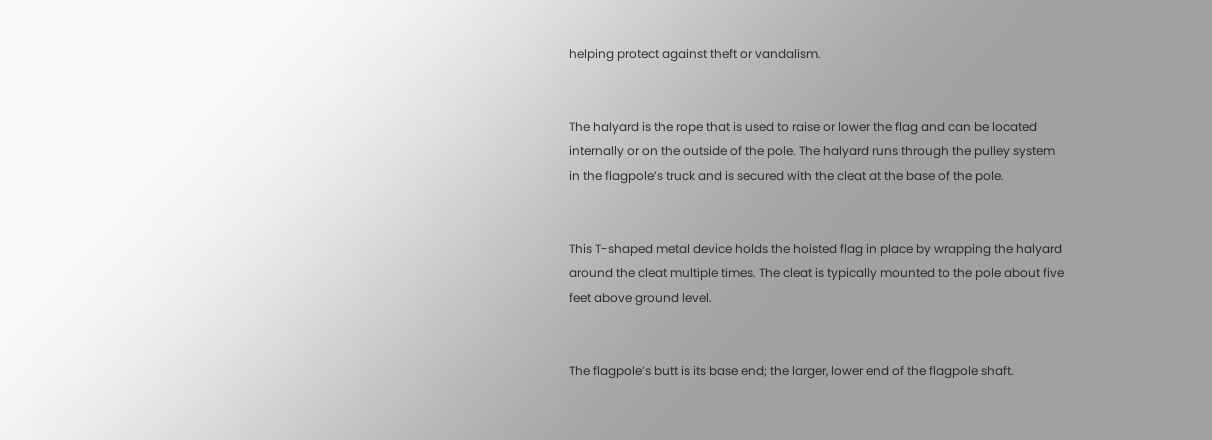helping protect against theft or vandalism.


The halyard is the rope that is used to raise or lower the flag and can be located internally or on the outside of the pole. The halyard runs through the pulley system in the flagpole’s truck and is secured with the cleat at the base of the pole.


This T-shaped metal device holds the hoisted flag in place by wrapping the halyard around the cleat multiple times. The cleat is typically mounted to the pole about five feet above ground level.


The flagpole’s butt is its base end; the larger, lower end of the flagpole shaft.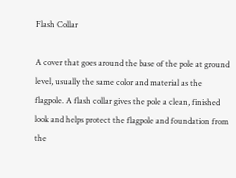Flash Collar

A cover that goes around the base of the pole at ground level, usually the same color and material as the flagpole. A flash collar gives the pole a clean, finished look and helps protect the flagpole and foundation from the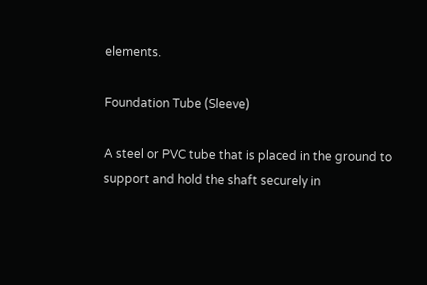elements.

Foundation Tube (Sleeve)

A steel or PVC tube that is placed in the ground to support and hold the shaft securely in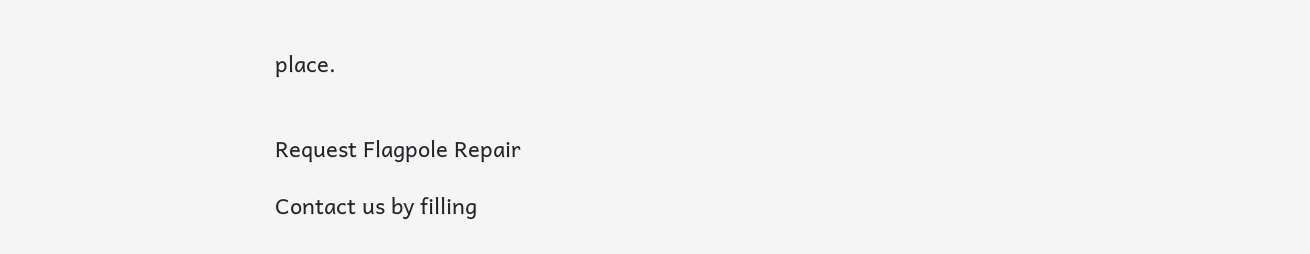place.


Request Flagpole Repair

Contact us by filling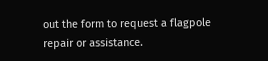out the form to request a flagpole repair or assistance.